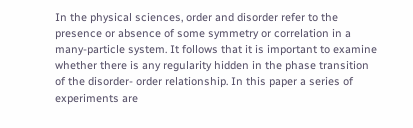In the physical sciences, order and disorder refer to the presence or absence of some symmetry or correlation in a many-particle system. It follows that it is important to examine whether there is any regularity hidden in the phase transition of the disorder- order relationship. In this paper a series of experiments are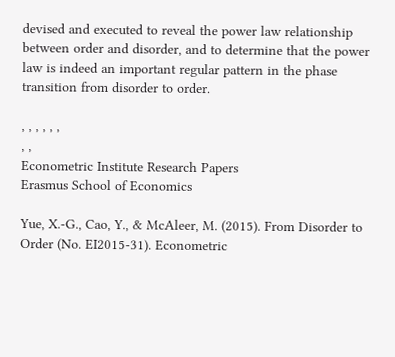devised and executed to reveal the power law relationship between order and disorder, and to determine that the power law is indeed an important regular pattern in the phase transition from disorder to order.

, , , , , ,
, ,
Econometric Institute Research Papers
Erasmus School of Economics

Yue, X.-G., Cao, Y., & McAleer, M. (2015). From Disorder to Order (No. EI2015-31). Econometric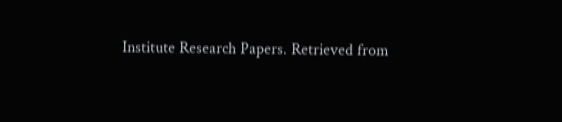Institute Research Papers. Retrieved from